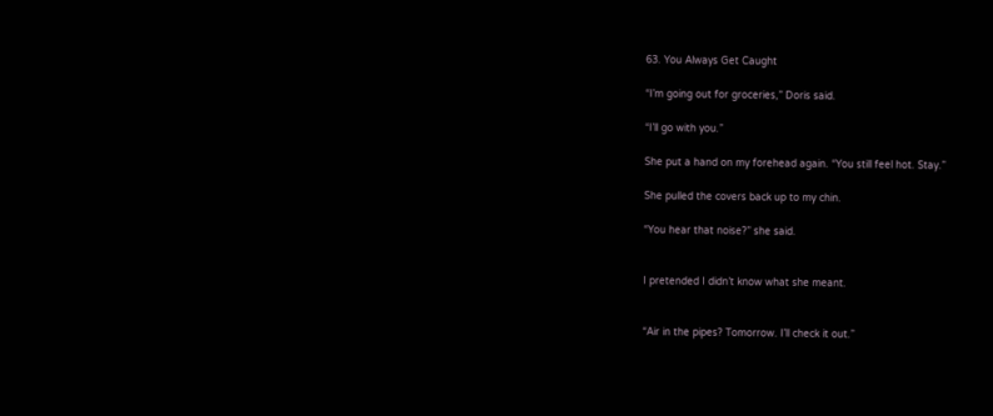63. You Always Get Caught

“I’m going out for groceries,” Doris said.

“I’ll go with you.”

She put a hand on my forehead again. “You still feel hot. Stay.”

She pulled the covers back up to my chin.

“You hear that noise?” she said.


I pretended I didn’t know what she meant.


“Air in the pipes? Tomorrow. I’ll check it out.”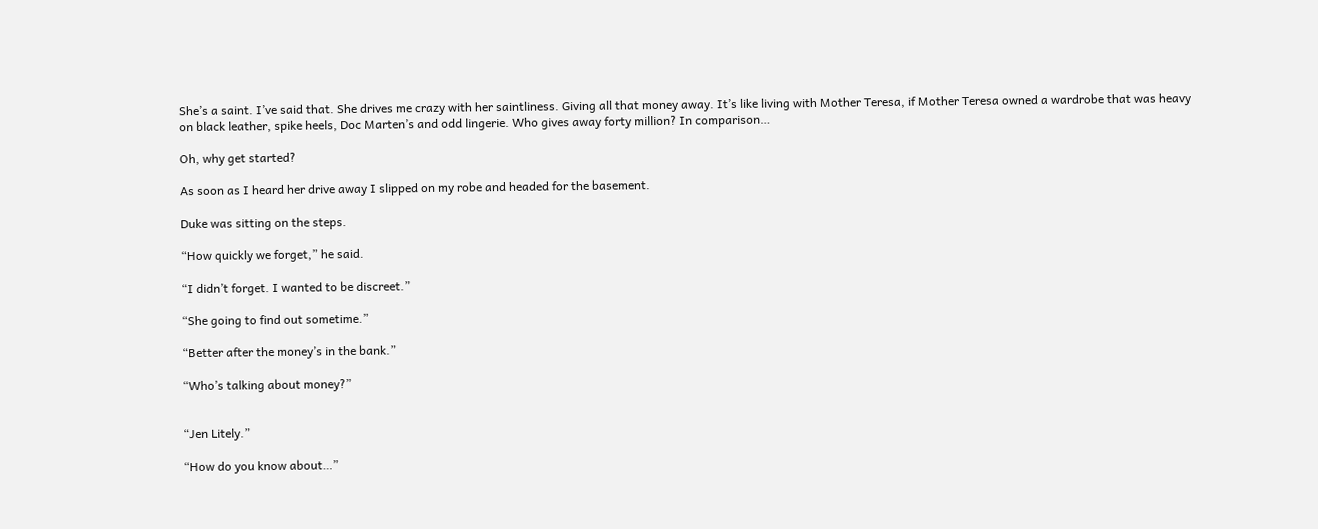She’s a saint. I’ve said that. She drives me crazy with her saintliness. Giving all that money away. It’s like living with Mother Teresa, if Mother Teresa owned a wardrobe that was heavy on black leather, spike heels, Doc Marten’s and odd lingerie. Who gives away forty million? In comparison…

Oh, why get started?

As soon as I heard her drive away I slipped on my robe and headed for the basement.

Duke was sitting on the steps.

“How quickly we forget,” he said.

“I didn’t forget. I wanted to be discreet.”

“She going to find out sometime.”

“Better after the money’s in the bank.”

“Who’s talking about money?”


“Jen Litely.”

“How do you know about…”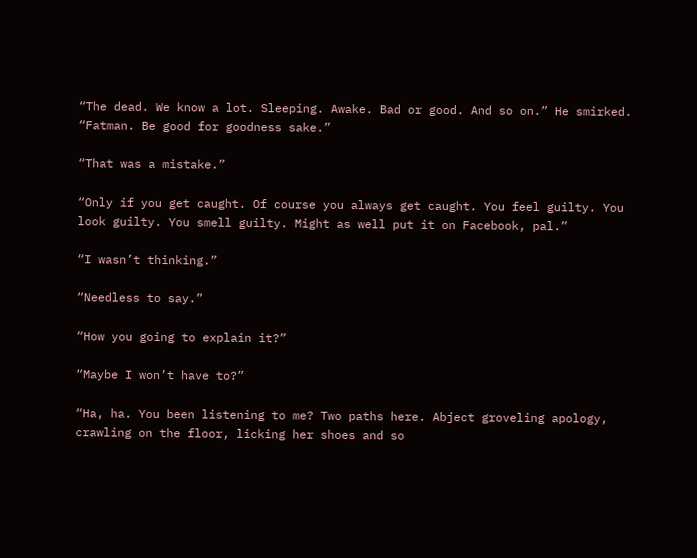“The dead. We know a lot. Sleeping. Awake. Bad or good. And so on.” He smirked. “Fatman. Be good for goodness sake.”

“That was a mistake.”

“Only if you get caught. Of course you always get caught. You feel guilty. You look guilty. You smell guilty. Might as well put it on Facebook, pal.”

“I wasn’t thinking.”

“Needless to say.”

“How you going to explain it?”

“Maybe I won’t have to?”

“Ha, ha. You been listening to me? Two paths here. Abject groveling apology, crawling on the floor, licking her shoes and so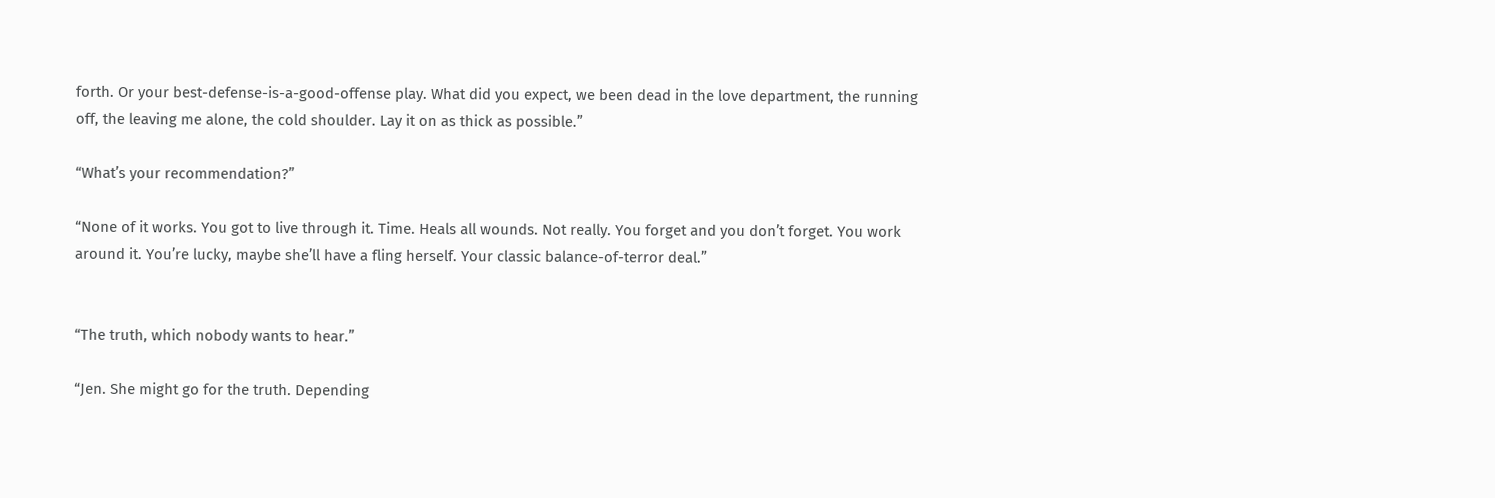forth. Or your best-defense-is-a-good-offense play. What did you expect, we been dead in the love department, the running off, the leaving me alone, the cold shoulder. Lay it on as thick as possible.”

“What’s your recommendation?”

“None of it works. You got to live through it. Time. Heals all wounds. Not really. You forget and you don’t forget. You work around it. You’re lucky, maybe she’ll have a fling herself. Your classic balance-of-terror deal.”


“The truth, which nobody wants to hear.”

“Jen. She might go for the truth. Depending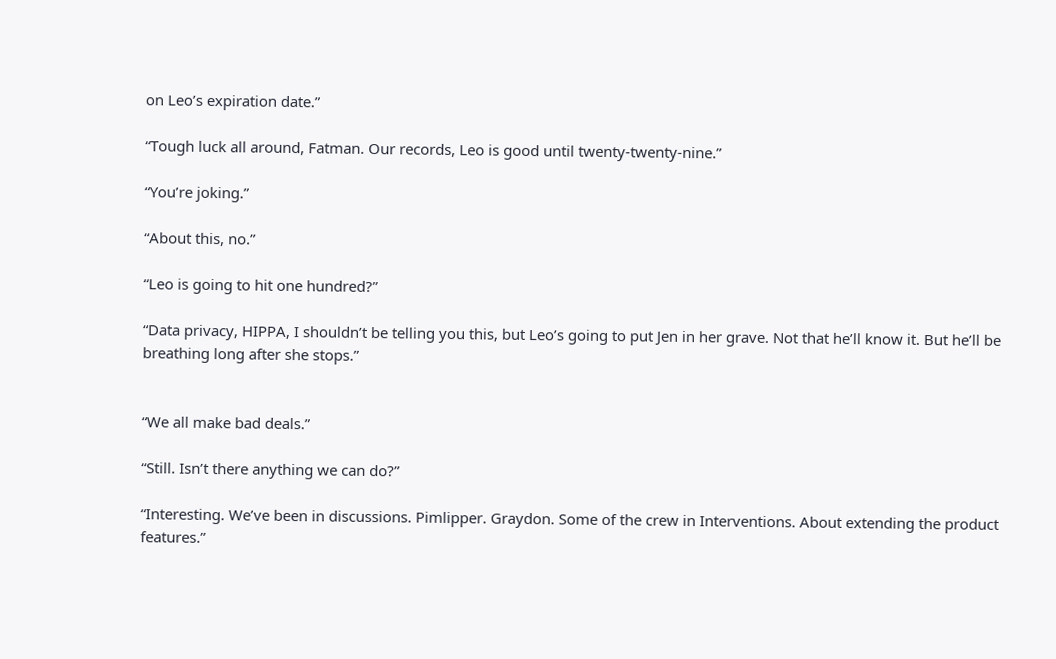on Leo’s expiration date.”

“Tough luck all around, Fatman. Our records, Leo is good until twenty-twenty-nine.”

“You’re joking.”

“About this, no.”

“Leo is going to hit one hundred?”

“Data privacy, HIPPA, I shouldn’t be telling you this, but Leo’s going to put Jen in her grave. Not that he’ll know it. But he’ll be breathing long after she stops.”


“We all make bad deals.”

“Still. Isn’t there anything we can do?”

“Interesting. We’ve been in discussions. Pimlipper. Graydon. Some of the crew in Interventions. About extending the product features.”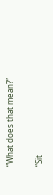“What does that mean?”

“Sit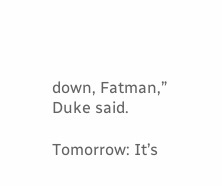down, Fatman,” Duke said.

Tomorrow: It’s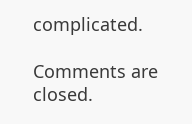complicated.

Comments are closed.